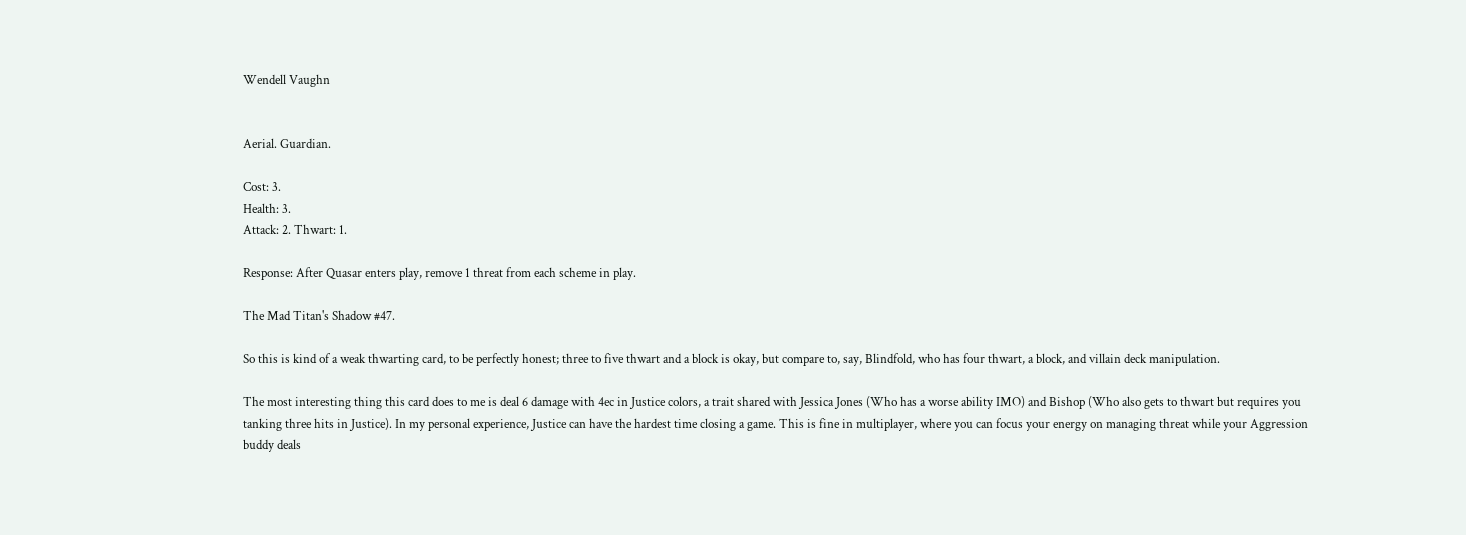Wendell Vaughn


Aerial. Guardian.

Cost: 3.
Health: 3.
Attack: 2. Thwart: 1.

Response: After Quasar enters play, remove 1 threat from each scheme in play.

The Mad Titan's Shadow #47.

So this is kind of a weak thwarting card, to be perfectly honest; three to five thwart and a block is okay, but compare to, say, Blindfold, who has four thwart, a block, and villain deck manipulation.

The most interesting thing this card does to me is deal 6 damage with 4ec in Justice colors, a trait shared with Jessica Jones (Who has a worse ability IMO) and Bishop (Who also gets to thwart but requires you tanking three hits in Justice). In my personal experience, Justice can have the hardest time closing a game. This is fine in multiplayer, where you can focus your energy on managing threat while your Aggression buddy deals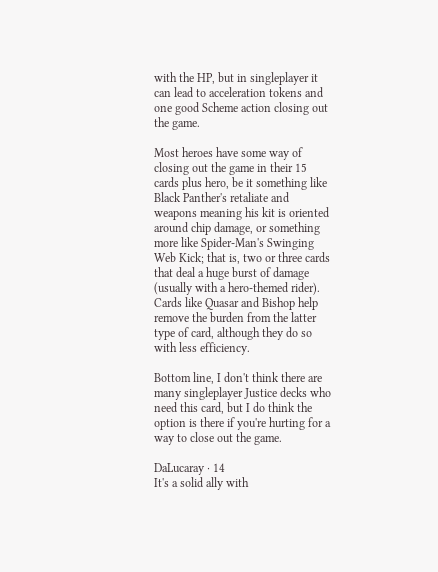with the HP, but in singleplayer it can lead to acceleration tokens and one good Scheme action closing out the game.

Most heroes have some way of closing out the game in their 15 cards plus hero, be it something like Black Panther's retaliate and weapons meaning his kit is oriented around chip damage, or something more like Spider-Man's Swinging Web Kick; that is, two or three cards that deal a huge burst of damage (usually with a hero-themed rider). Cards like Quasar and Bishop help remove the burden from the latter type of card, although they do so with less efficiency.

Bottom line, I don't think there are many singleplayer Justice decks who need this card, but I do think the option is there if you're hurting for a way to close out the game.

DaLucaray · 14
It's a solid ally with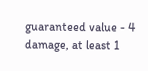guaranteed value - 4 damage, at least 1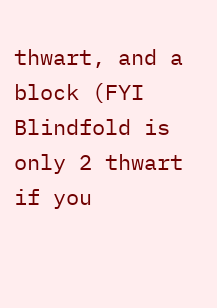thwart, and a block (FYI Blindfold is only 2 thwart if you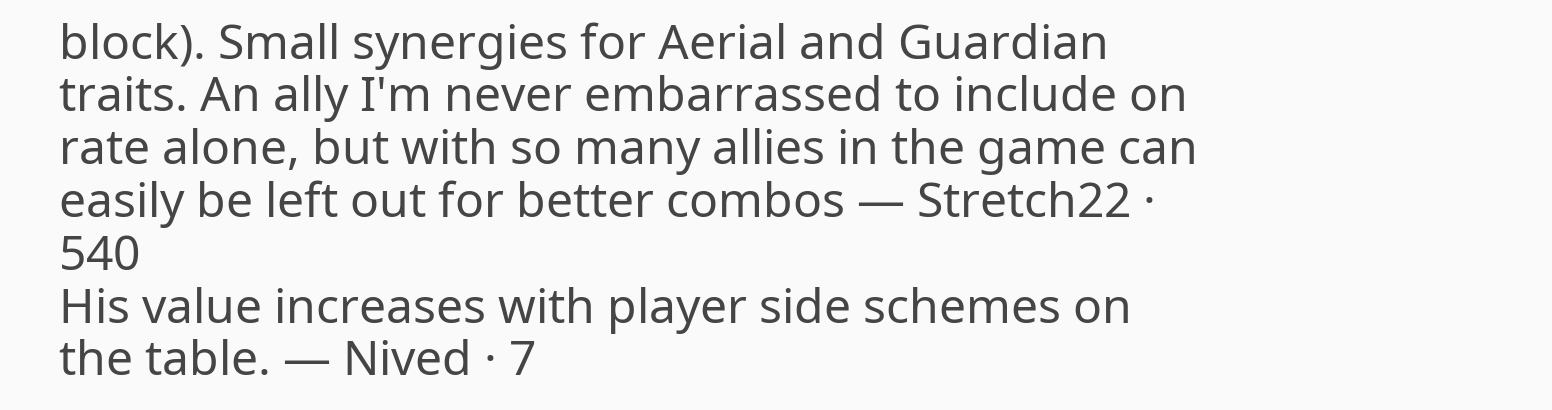block). Small synergies for Aerial and Guardian traits. An ally I'm never embarrassed to include on rate alone, but with so many allies in the game can easily be left out for better combos — Stretch22 · 540
His value increases with player side schemes on the table. — Nived · 7